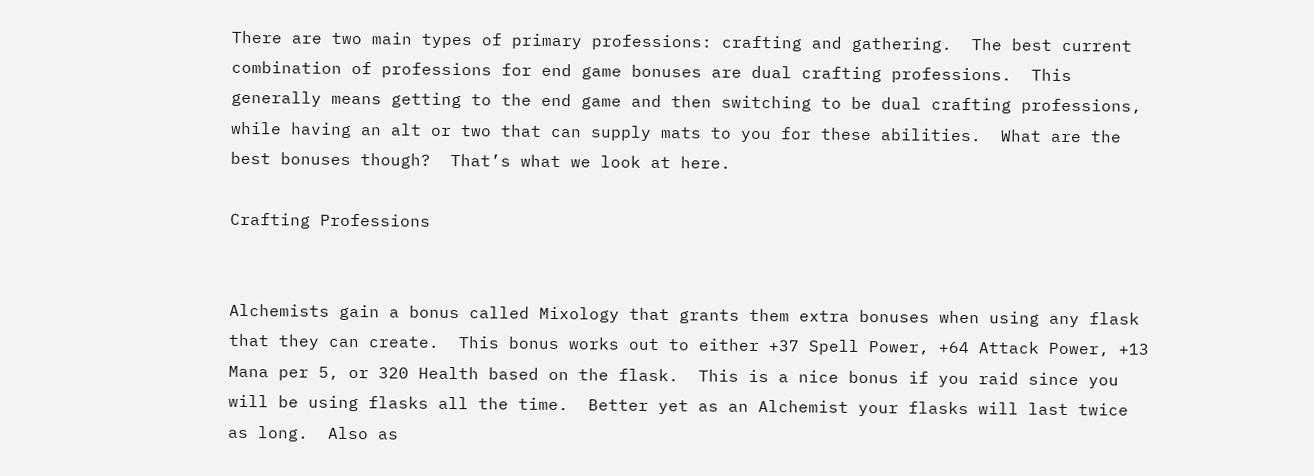There are two main types of primary professions: crafting and gathering.  The best current combination of professions for end game bonuses are dual crafting professions.  This generally means getting to the end game and then switching to be dual crafting professions, while having an alt or two that can supply mats to you for these abilities.  What are the best bonuses though?  That’s what we look at here.

Crafting Professions


Alchemists gain a bonus called Mixology that grants them extra bonuses when using any flask that they can create.  This bonus works out to either +37 Spell Power, +64 Attack Power, +13 Mana per 5, or 320 Health based on the flask.  This is a nice bonus if you raid since you will be using flasks all the time.  Better yet as an Alchemist your flasks will last twice as long.  Also as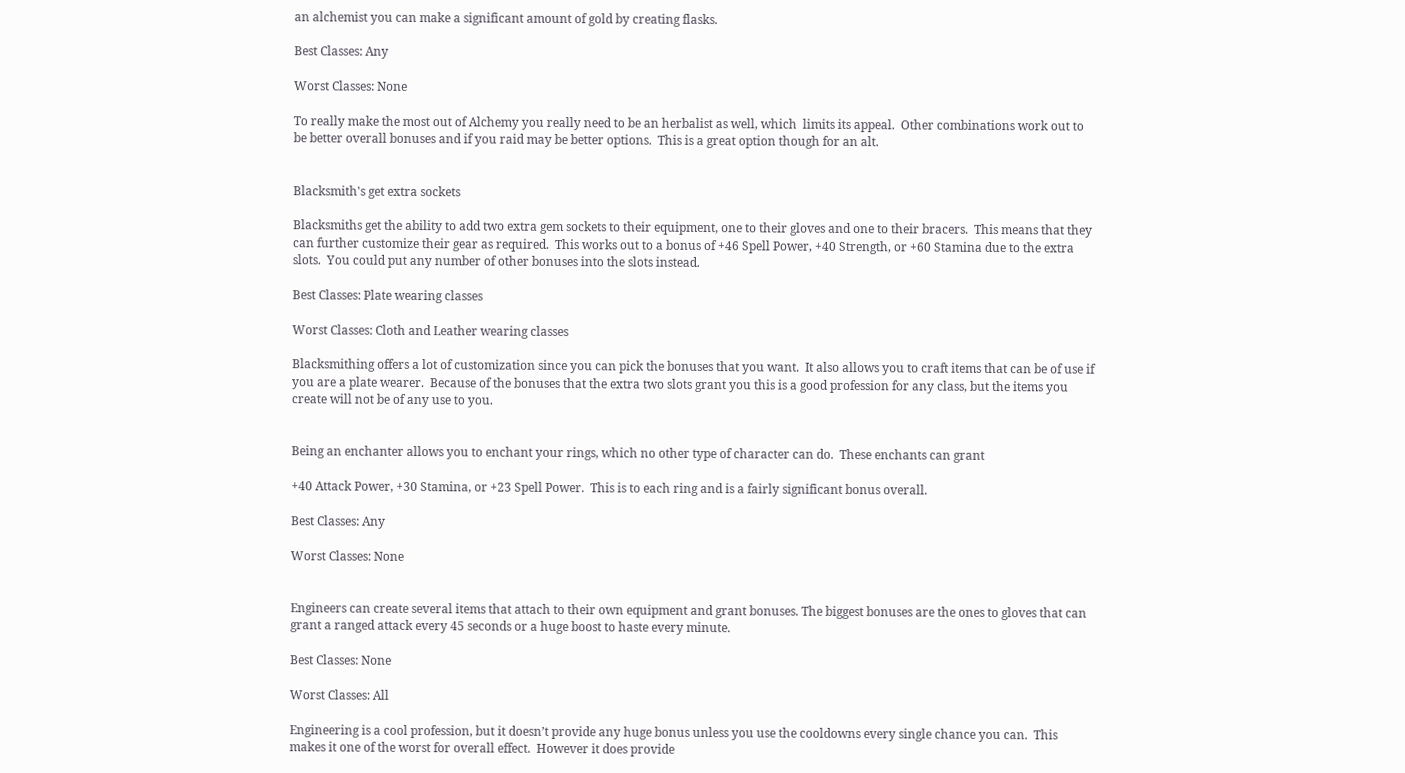an alchemist you can make a significant amount of gold by creating flasks.

Best Classes: Any

Worst Classes: None

To really make the most out of Alchemy you really need to be an herbalist as well, which  limits its appeal.  Other combinations work out to be better overall bonuses and if you raid may be better options.  This is a great option though for an alt.


Blacksmith's get extra sockets

Blacksmiths get the ability to add two extra gem sockets to their equipment, one to their gloves and one to their bracers.  This means that they can further customize their gear as required.  This works out to a bonus of +46 Spell Power, +40 Strength, or +60 Stamina due to the extra slots.  You could put any number of other bonuses into the slots instead.

Best Classes: Plate wearing classes

Worst Classes: Cloth and Leather wearing classes

Blacksmithing offers a lot of customization since you can pick the bonuses that you want.  It also allows you to craft items that can be of use if you are a plate wearer.  Because of the bonuses that the extra two slots grant you this is a good profession for any class, but the items you create will not be of any use to you.


Being an enchanter allows you to enchant your rings, which no other type of character can do.  These enchants can grant

+40 Attack Power, +30 Stamina, or +23 Spell Power.  This is to each ring and is a fairly significant bonus overall.

Best Classes: Any

Worst Classes: None


Engineers can create several items that attach to their own equipment and grant bonuses. The biggest bonuses are the ones to gloves that can grant a ranged attack every 45 seconds or a huge boost to haste every minute.

Best Classes: None

Worst Classes: All

Engineering is a cool profession, but it doesn’t provide any huge bonus unless you use the cooldowns every single chance you can.  This makes it one of the worst for overall effect.  However it does provide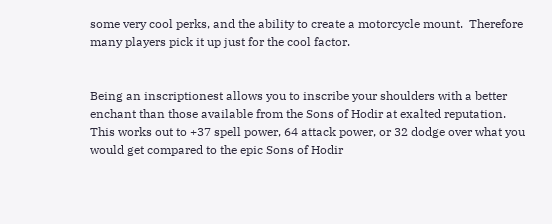some very cool perks, and the ability to create a motorcycle mount.  Therefore many players pick it up just for the cool factor.


Being an inscriptionest allows you to inscribe your shoulders with a better enchant than those available from the Sons of Hodir at exalted reputation.  This works out to +37 spell power, 64 attack power, or 32 dodge over what you would get compared to the epic Sons of Hodir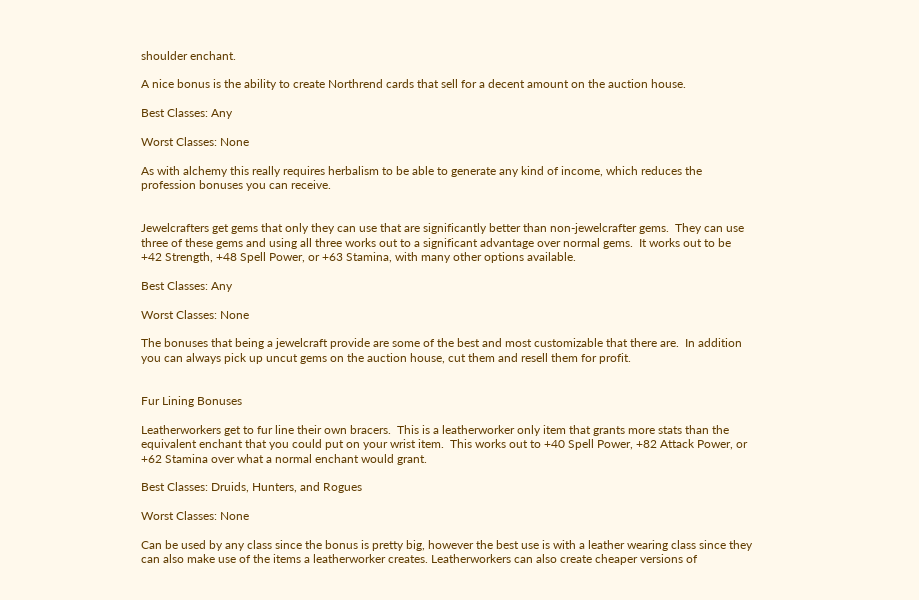shoulder enchant.

A nice bonus is the ability to create Northrend cards that sell for a decent amount on the auction house.

Best Classes: Any

Worst Classes: None

As with alchemy this really requires herbalism to be able to generate any kind of income, which reduces the profession bonuses you can receive.


Jewelcrafters get gems that only they can use that are significantly better than non-jewelcrafter gems.  They can use three of these gems and using all three works out to a significant advantage over normal gems.  It works out to be +42 Strength, +48 Spell Power, or +63 Stamina, with many other options available.

Best Classes: Any

Worst Classes: None

The bonuses that being a jewelcraft provide are some of the best and most customizable that there are.  In addition you can always pick up uncut gems on the auction house, cut them and resell them for profit.


Fur Lining Bonuses

Leatherworkers get to fur line their own bracers.  This is a leatherworker only item that grants more stats than the equivalent enchant that you could put on your wrist item.  This works out to +40 Spell Power, +82 Attack Power, or +62 Stamina over what a normal enchant would grant.

Best Classes: Druids, Hunters, and Rogues

Worst Classes: None

Can be used by any class since the bonus is pretty big, however the best use is with a leather wearing class since they can also make use of the items a leatherworker creates. Leatherworkers can also create cheaper versions of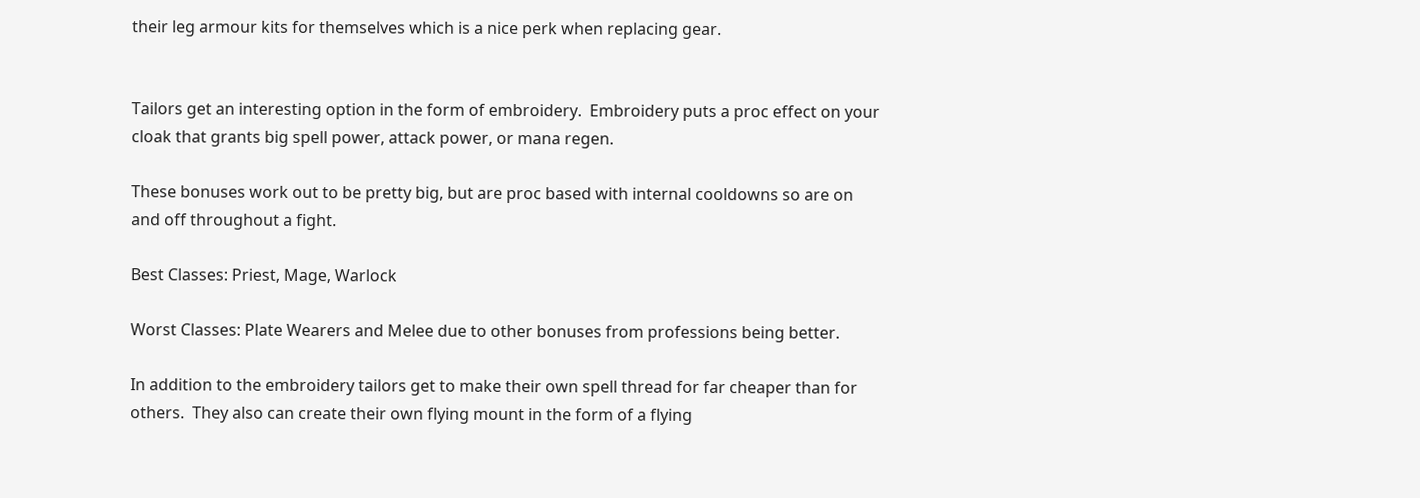their leg armour kits for themselves which is a nice perk when replacing gear.


Tailors get an interesting option in the form of embroidery.  Embroidery puts a proc effect on your cloak that grants big spell power, attack power, or mana regen.

These bonuses work out to be pretty big, but are proc based with internal cooldowns so are on and off throughout a fight.

Best Classes: Priest, Mage, Warlock

Worst Classes: Plate Wearers and Melee due to other bonuses from professions being better.

In addition to the embroidery tailors get to make their own spell thread for far cheaper than for others.  They also can create their own flying mount in the form of a flying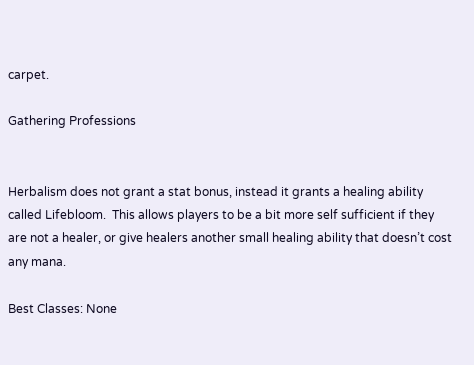carpet.

Gathering Professions


Herbalism does not grant a stat bonus, instead it grants a healing ability called Lifebloom.  This allows players to be a bit more self sufficient if they are not a healer, or give healers another small healing ability that doesn’t cost any mana.

Best Classes: None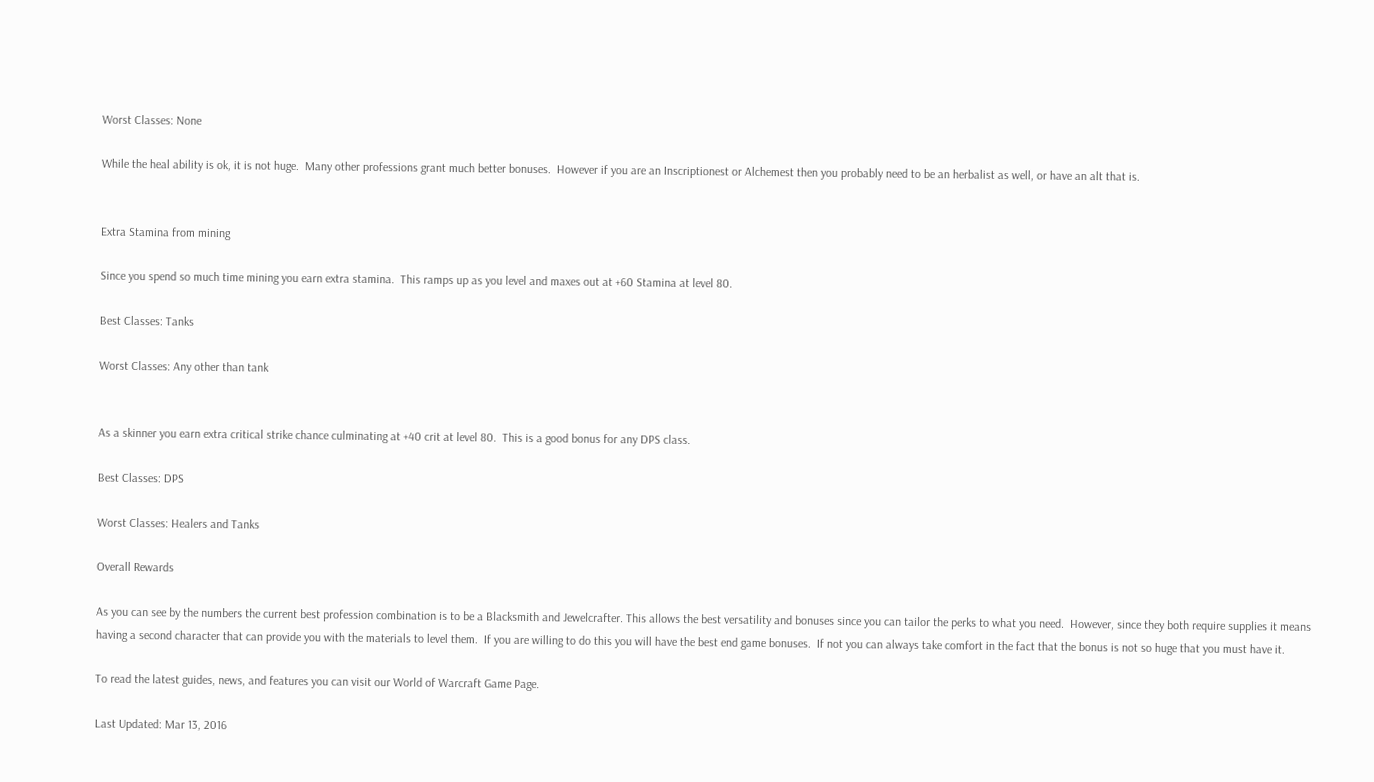Worst Classes: None

While the heal ability is ok, it is not huge.  Many other professions grant much better bonuses.  However if you are an Inscriptionest or Alchemest then you probably need to be an herbalist as well, or have an alt that is.


Extra Stamina from mining

Since you spend so much time mining you earn extra stamina.  This ramps up as you level and maxes out at +60 Stamina at level 80.

Best Classes: Tanks

Worst Classes: Any other than tank


As a skinner you earn extra critical strike chance culminating at +40 crit at level 80.  This is a good bonus for any DPS class.

Best Classes: DPS

Worst Classes: Healers and Tanks

Overall Rewards

As you can see by the numbers the current best profession combination is to be a Blacksmith and Jewelcrafter. This allows the best versatility and bonuses since you can tailor the perks to what you need.  However, since they both require supplies it means having a second character that can provide you with the materials to level them.  If you are willing to do this you will have the best end game bonuses.  If not you can always take comfort in the fact that the bonus is not so huge that you must have it.

To read the latest guides, news, and features you can visit our World of Warcraft Game Page.

Last Updated: Mar 13, 2016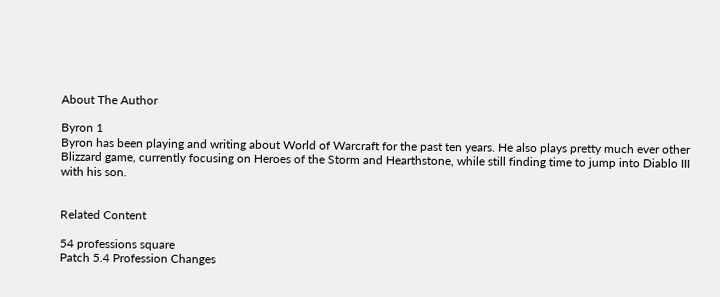About The Author

Byron 1
Byron has been playing and writing about World of Warcraft for the past ten years. He also plays pretty much ever other Blizzard game, currently focusing on Heroes of the Storm and Hearthstone, while still finding time to jump into Diablo III with his son.


Related Content

54 professions square
Patch 5.4 Profession Changes